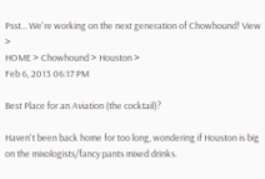Psst... We're working on the next generation of Chowhound! View >
HOME > Chowhound > Houston >
Feb 6, 2013 06:17 PM

Best Place for an Aviation (the cocktail)?

Haven't been back home for too long, wondering if Houston is big on the mixologists/fancy pants mixed drinks.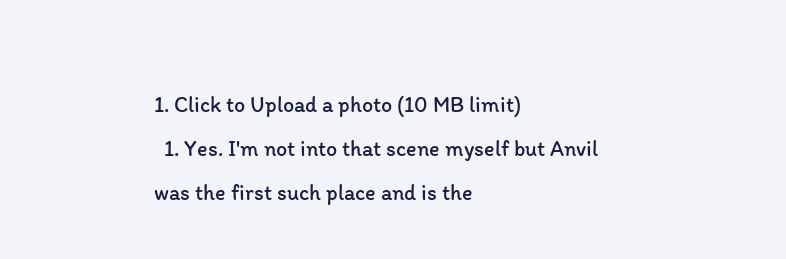1. Click to Upload a photo (10 MB limit)
  1. Yes. I'm not into that scene myself but Anvil was the first such place and is the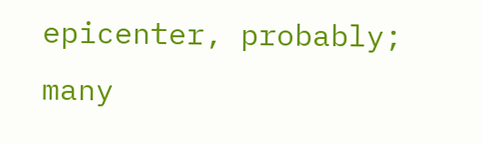epicenter, probably; many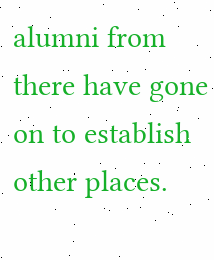alumni from there have gone on to establish other places.